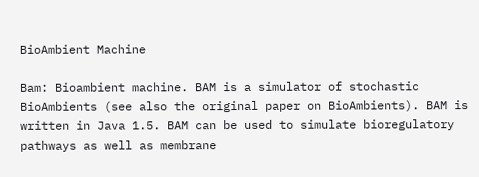BioAmbient Machine

Bam: Bioambient machine. BAM is a simulator of stochastic BioAmbients (see also the original paper on BioAmbients). BAM is written in Java 1.5. BAM can be used to simulate bioregulatory pathways as well as membrane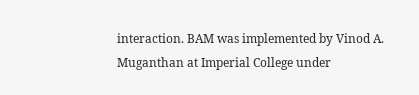interaction. BAM was implemented by Vinod A. Muganthan at Imperial College under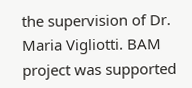the supervision of Dr. Maria Vigliotti. BAM project was supported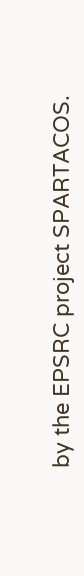by the EPSRC project SPARTACOS.